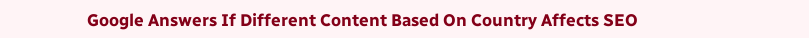Google Answers If Different Content Based On Country Affects SEO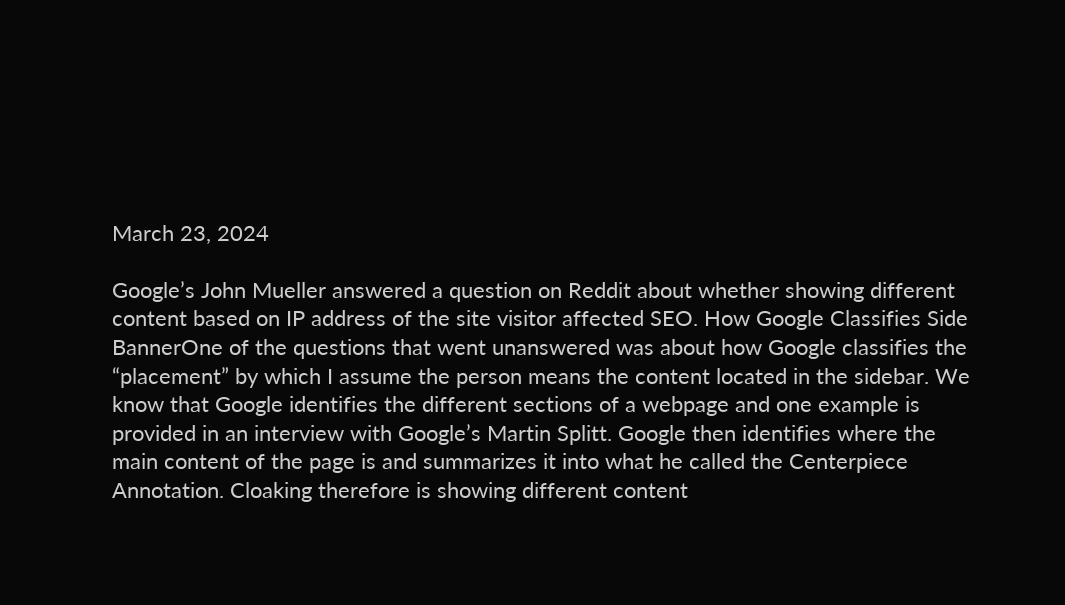March 23, 2024

Google’s John Mueller answered a question on Reddit about whether showing different content based on IP address of the site visitor affected SEO. How Google Classifies Side BannerOne of the questions that went unanswered was about how Google classifies the “placement” by which I assume the person means the content located in the sidebar. We know that Google identifies the different sections of a webpage and one example is provided in an interview with Google’s Martin Splitt. Google then identifies where the main content of the page is and summarizes it into what he called the Centerpiece Annotation. Cloaking therefore is showing different content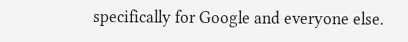specifically for Google and everyone else.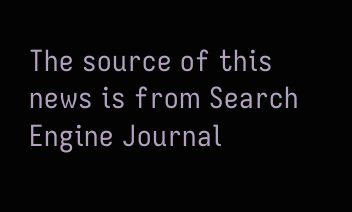The source of this news is from Search Engine Journal